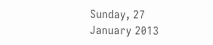Sunday, 27 January 2013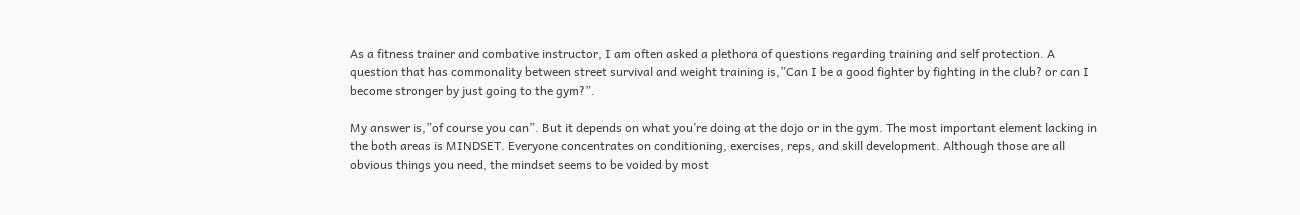As a fitness trainer and combative instructor, I am often asked a plethora of questions regarding training and self protection. A question that has commonality between street survival and weight training is,”Can I be a good fighter by fighting in the club? or can I become stronger by just going to the gym?”.

My answer is,”of course you can”. But it depends on what you’re doing at the dojo or in the gym. The most important element lacking in the both areas is MINDSET. Everyone concentrates on conditioning, exercises, reps, and skill development. Although those are all obvious things you need, the mindset seems to be voided by most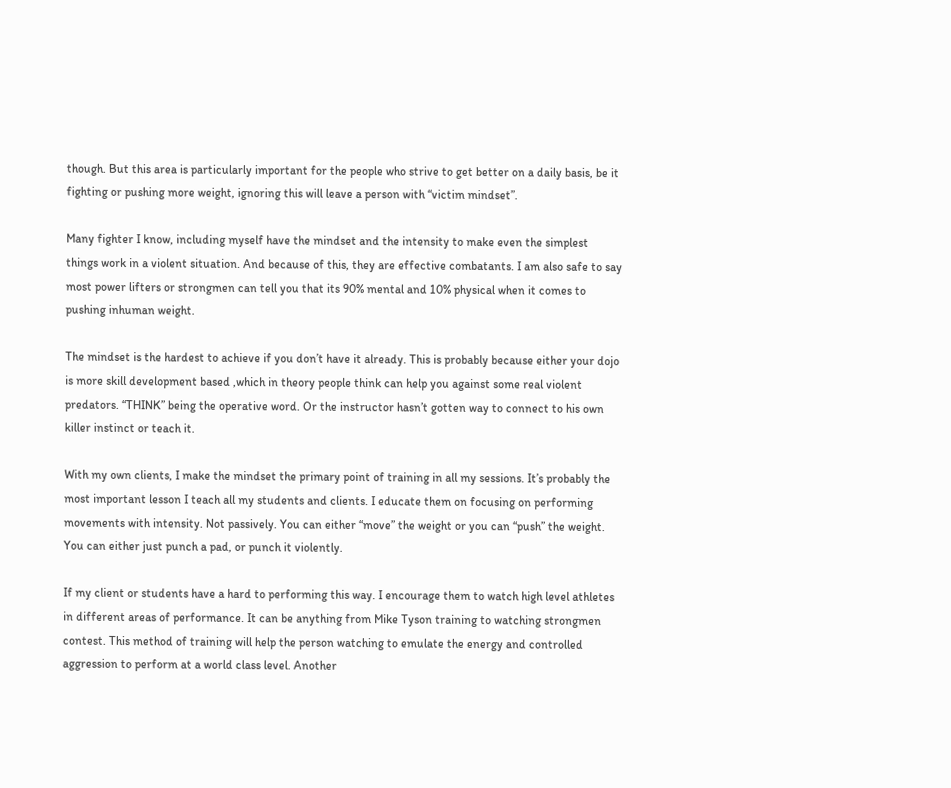though. But this area is particularly important for the people who strive to get better on a daily basis, be it fighting or pushing more weight, ignoring this will leave a person with “victim mindset”.

Many fighter I know, including myself have the mindset and the intensity to make even the simplest things work in a violent situation. And because of this, they are effective combatants. I am also safe to say most power lifters or strongmen can tell you that its 90% mental and 10% physical when it comes to pushing inhuman weight.

The mindset is the hardest to achieve if you don’t have it already. This is probably because either your dojo is more skill development based ,which in theory people think can help you against some real violent predators. “THINK” being the operative word. Or the instructor hasn’t gotten way to connect to his own killer instinct or teach it.

With my own clients, I make the mindset the primary point of training in all my sessions. It’s probably the most important lesson I teach all my students and clients. I educate them on focusing on performing movements with intensity. Not passively. You can either “move” the weight or you can “push” the weight. You can either just punch a pad, or punch it violently.

If my client or students have a hard to performing this way. I encourage them to watch high level athletes in different areas of performance. It can be anything from Mike Tyson training to watching strongmen contest. This method of training will help the person watching to emulate the energy and controlled aggression to perform at a world class level. Another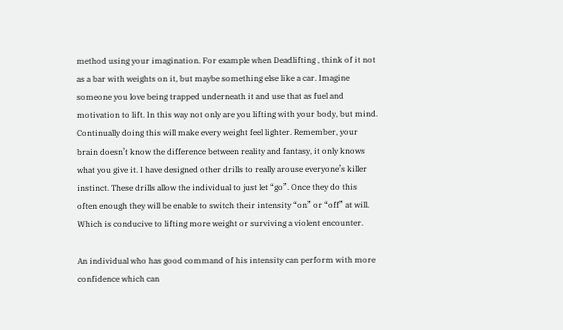method using your imagination. For example when Deadlifting , think of it not as a bar with weights on it, but maybe something else like a car. Imagine someone you love being trapped underneath it and use that as fuel and motivation to lift. In this way not only are you lifting with your body, but mind. Continually doing this will make every weight feel lighter. Remember, your brain doesn’t know the difference between reality and fantasy, it only knows what you give it. I have designed other drills to really arouse everyone’s killer instinct. These drills allow the individual to just let “go”. Once they do this often enough they will be enable to switch their intensity “on” or “off” at will. Which is conducive to lifting more weight or surviving a violent encounter.

An individual who has good command of his intensity can perform with more confidence which can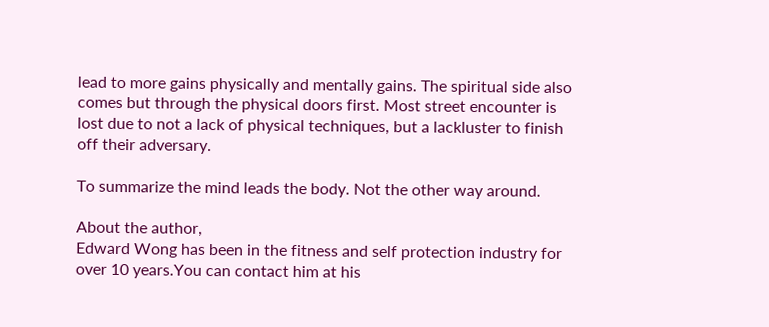lead to more gains physically and mentally gains. The spiritual side also comes but through the physical doors first. Most street encounter is lost due to not a lack of physical techniques, but a lackluster to finish off their adversary.

To summarize the mind leads the body. Not the other way around.

About the author,
Edward Wong has been in the fitness and self protection industry for over 10 years.You can contact him at his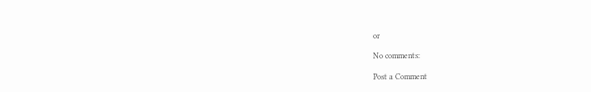or

No comments:

Post a Comment